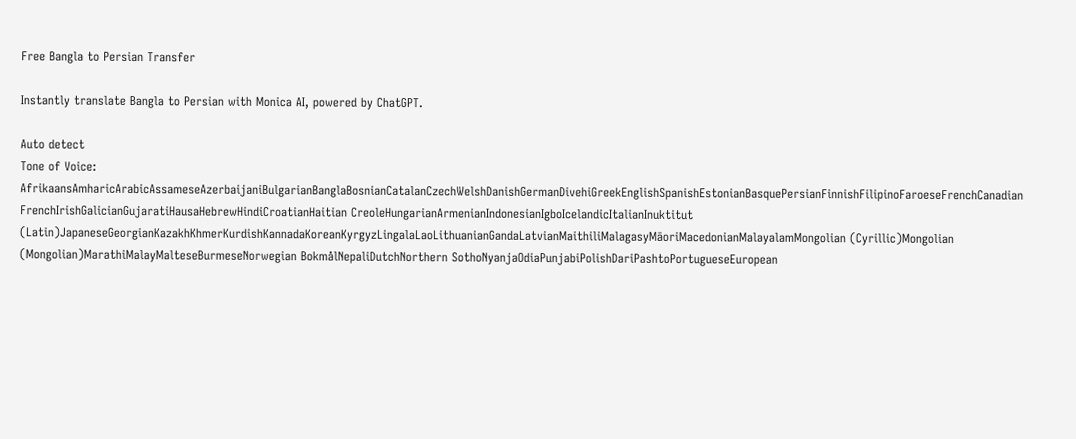Free Bangla to Persian Transfer

Instantly translate Bangla to Persian with Monica AI, powered by ChatGPT.

Auto detect
Tone of Voice:
AfrikaansAmharicArabicAssameseAzerbaijaniBulgarianBanglaBosnianCatalanCzechWelshDanishGermanDivehiGreekEnglishSpanishEstonianBasquePersianFinnishFilipinoFaroeseFrenchCanadian FrenchIrishGalicianGujaratiHausaHebrewHindiCroatianHaitian CreoleHungarianArmenianIndonesianIgboIcelandicItalianInuktitut (Latin)JapaneseGeorgianKazakhKhmerKurdishKannadaKoreanKyrgyzLingalaLaoLithuanianGandaLatvianMaithiliMalagasyMāoriMacedonianMalayalamMongolian (Cyrillic)Mongolian (Mongolian)MarathiMalayMalteseBurmeseNorwegian BokmålNepaliDutchNorthern SothoNyanjaOdiaPunjabiPolishDariPashtoPortugueseEuropean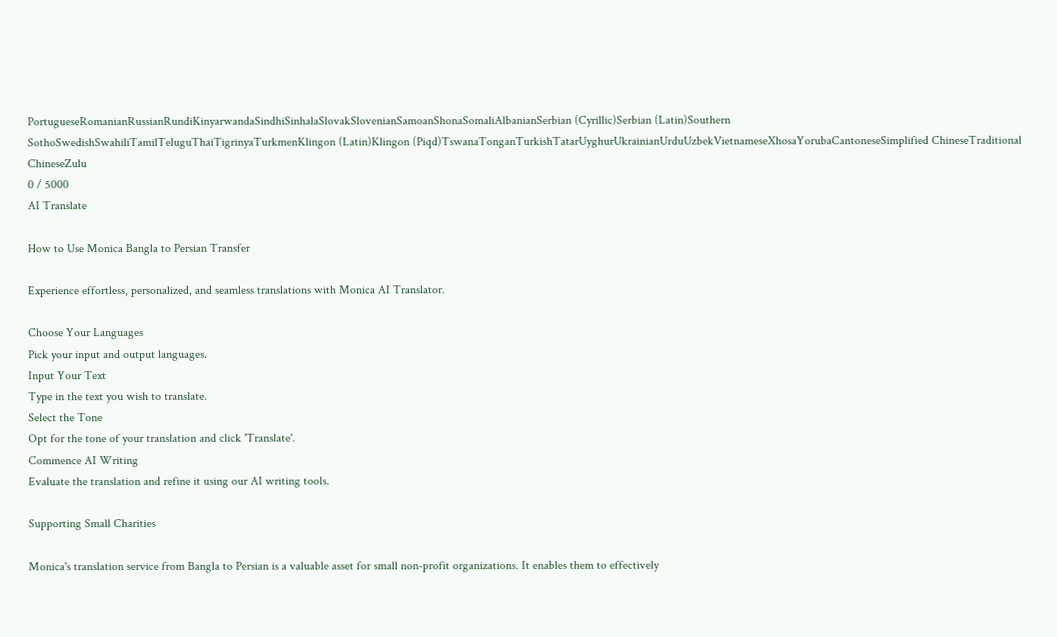PortugueseRomanianRussianRundiKinyarwandaSindhiSinhalaSlovakSlovenianSamoanShonaSomaliAlbanianSerbian (Cyrillic)Serbian (Latin)Southern SothoSwedishSwahiliTamilTeluguThaiTigrinyaTurkmenKlingon (Latin)Klingon (Piqd)TswanaTonganTurkishTatarUyghurUkrainianUrduUzbekVietnameseXhosaYorubaCantoneseSimplified ChineseTraditional ChineseZulu
0 / 5000
AI Translate

How to Use Monica Bangla to Persian Transfer

Experience effortless, personalized, and seamless translations with Monica AI Translator.

Choose Your Languages
Pick your input and output languages.
Input Your Text
Type in the text you wish to translate.
Select the Tone
Opt for the tone of your translation and click 'Translate'.
Commence AI Writing
Evaluate the translation and refine it using our AI writing tools.

Supporting Small Charities

Monica's translation service from Bangla to Persian is a valuable asset for small non-profit organizations. It enables them to effectively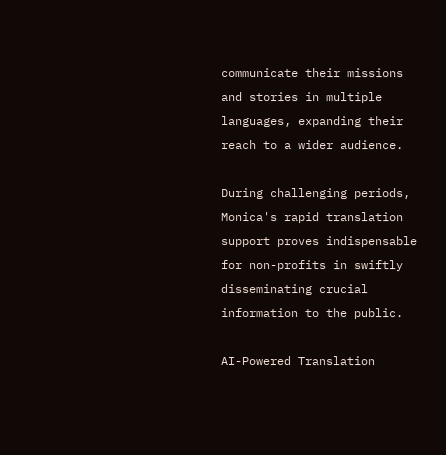communicate their missions and stories in multiple languages, expanding their reach to a wider audience.

During challenging periods, Monica's rapid translation support proves indispensable for non-profits in swiftly disseminating crucial information to the public.

AI-Powered Translation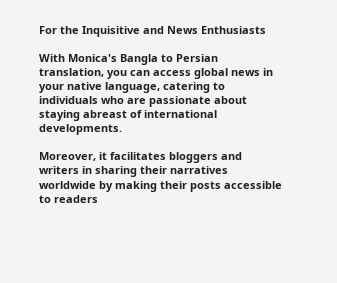For the Inquisitive and News Enthusiasts

With Monica's Bangla to Persian translation, you can access global news in your native language, catering to individuals who are passionate about staying abreast of international developments.

Moreover, it facilitates bloggers and writers in sharing their narratives worldwide by making their posts accessible to readers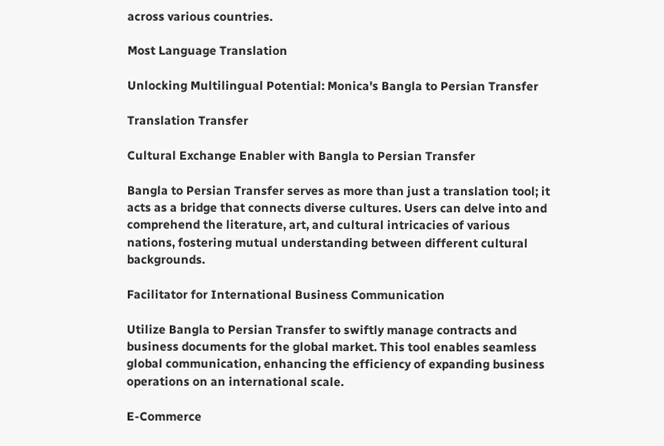across various countries.

Most Language Translation

Unlocking Multilingual Potential: Monica's Bangla to Persian Transfer

Translation Transfer

Cultural Exchange Enabler with Bangla to Persian Transfer

Bangla to Persian Transfer serves as more than just a translation tool; it acts as a bridge that connects diverse cultures. Users can delve into and comprehend the literature, art, and cultural intricacies of various nations, fostering mutual understanding between different cultural backgrounds.

Facilitator for International Business Communication

Utilize Bangla to Persian Transfer to swiftly manage contracts and business documents for the global market. This tool enables seamless global communication, enhancing the efficiency of expanding business operations on an international scale.

E-Commerce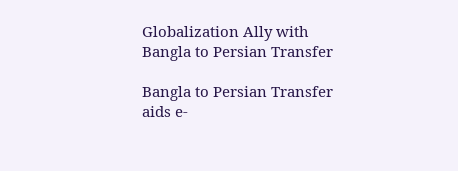Globalization Ally with Bangla to Persian Transfer

Bangla to Persian Transfer aids e-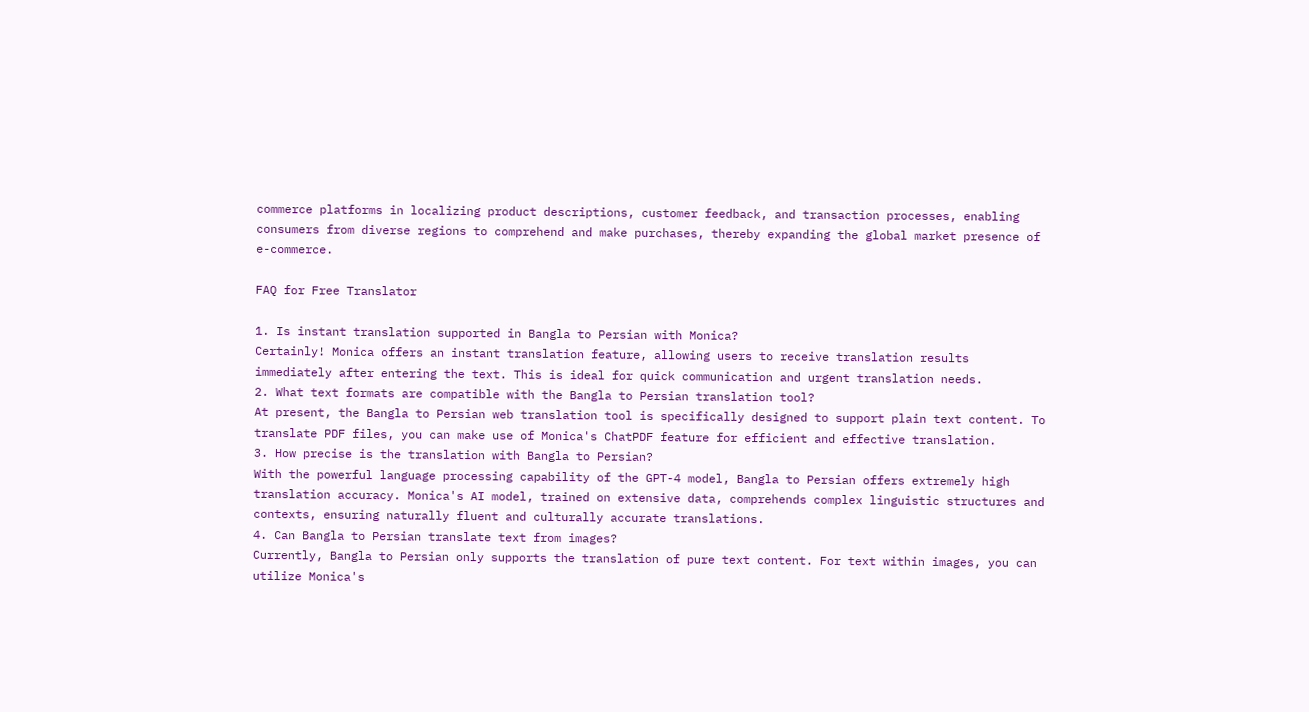commerce platforms in localizing product descriptions, customer feedback, and transaction processes, enabling consumers from diverse regions to comprehend and make purchases, thereby expanding the global market presence of e-commerce.

FAQ for Free Translator

1. Is instant translation supported in Bangla to Persian with Monica?
Certainly! Monica offers an instant translation feature, allowing users to receive translation results immediately after entering the text. This is ideal for quick communication and urgent translation needs.
2. What text formats are compatible with the Bangla to Persian translation tool?
At present, the Bangla to Persian web translation tool is specifically designed to support plain text content. To translate PDF files, you can make use of Monica's ChatPDF feature for efficient and effective translation.
3. How precise is the translation with Bangla to Persian?
With the powerful language processing capability of the GPT-4 model, Bangla to Persian offers extremely high translation accuracy. Monica's AI model, trained on extensive data, comprehends complex linguistic structures and contexts, ensuring naturally fluent and culturally accurate translations.
4. Can Bangla to Persian translate text from images?
Currently, Bangla to Persian only supports the translation of pure text content. For text within images, you can utilize Monica's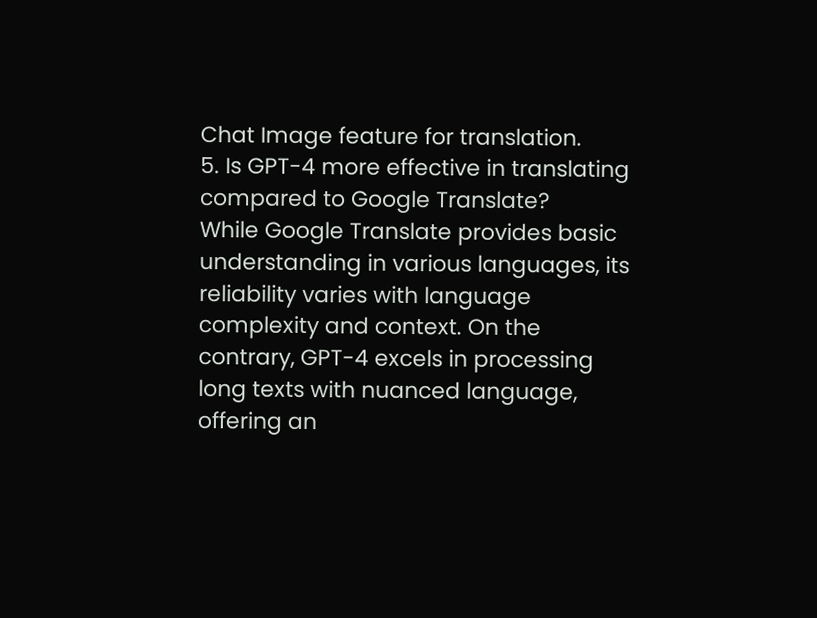Chat Image feature for translation.
5. Is GPT-4 more effective in translating compared to Google Translate?
While Google Translate provides basic understanding in various languages, its reliability varies with language complexity and context. On the contrary, GPT-4 excels in processing long texts with nuanced language, offering an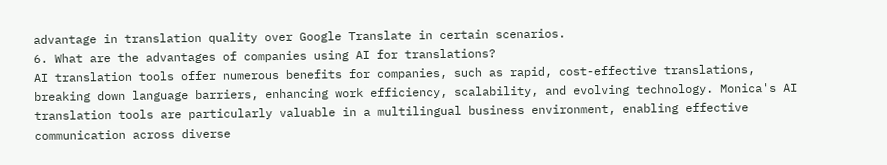advantage in translation quality over Google Translate in certain scenarios.
6. What are the advantages of companies using AI for translations?
AI translation tools offer numerous benefits for companies, such as rapid, cost-effective translations, breaking down language barriers, enhancing work efficiency, scalability, and evolving technology. Monica's AI translation tools are particularly valuable in a multilingual business environment, enabling effective communication across diverse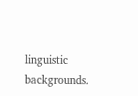linguistic backgrounds.